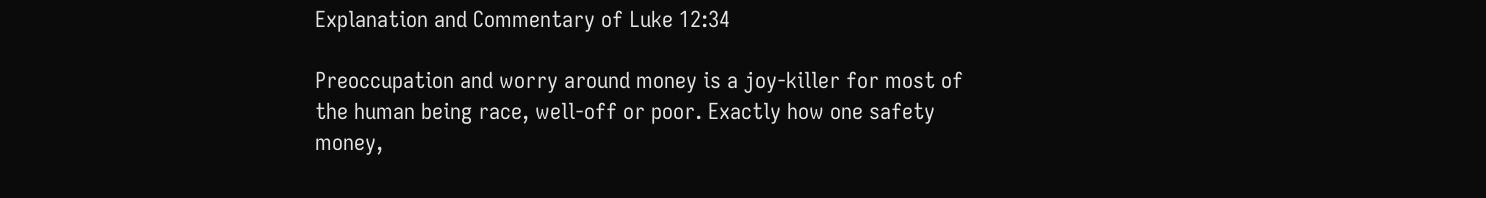Explanation and Commentary of Luke 12:34

Preoccupation and worry around money is a joy-killer for most of the human being race, well-off or poor. Exactly how one safety money,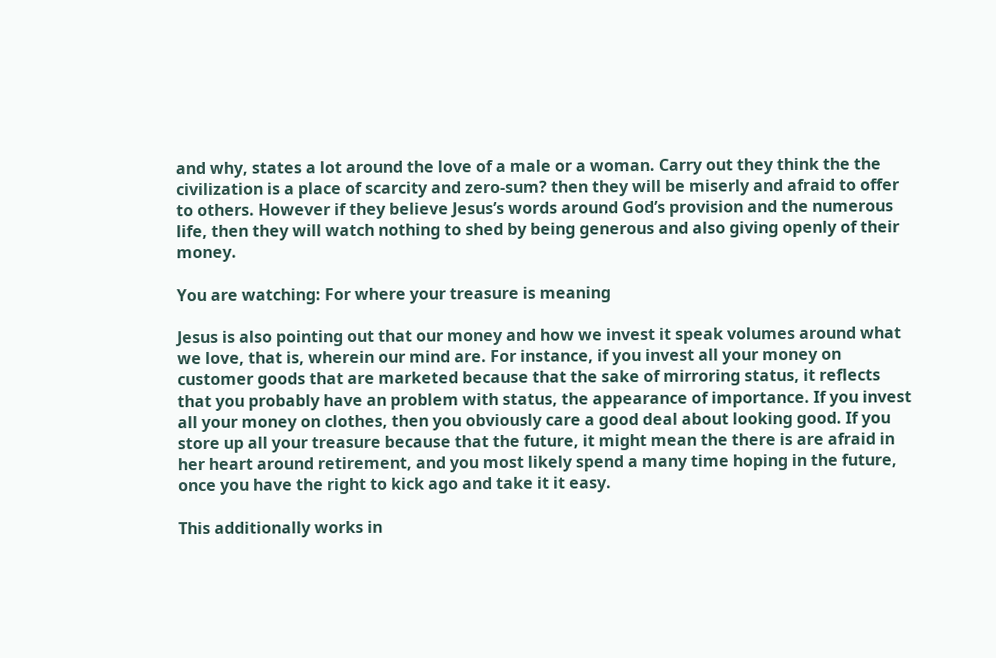and why, states a lot around the love of a male or a woman. Carry out they think the the civilization is a place of scarcity and zero-sum? then they will be miserly and afraid to offer to others. However if they believe Jesus’s words around God’s provision and the numerous life, then they will watch nothing to shed by being generous and also giving openly of their money.

You are watching: For where your treasure is meaning

Jesus is also pointing out that our money and how we invest it speak volumes around what we love, that is, wherein our mind are. For instance, if you invest all your money on customer goods that are marketed because that the sake of mirroring status, it reflects that you probably have an problem with status, the appearance of importance. If you invest all your money on clothes, then you obviously care a good deal about looking good. If you store up all your treasure because that the future, it might mean the there is are afraid in her heart around retirement, and you most likely spend a many time hoping in the future, once you have the right to kick ago and take it it easy.

This additionally works in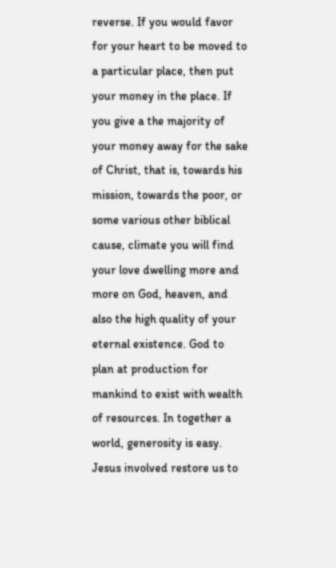reverse. If you would favor for your heart to be moved to a particular place, then put your money in the place. If you give a the majority of your money away for the sake of Christ, that is, towards his mission, towards the poor, or some various other biblical cause, climate you will find your love dwelling more and more on God, heaven, and also the high quality of your eternal existence. God to plan at production for mankind to exist with wealth of resources. In together a world, generosity is easy. Jesus involved restore us to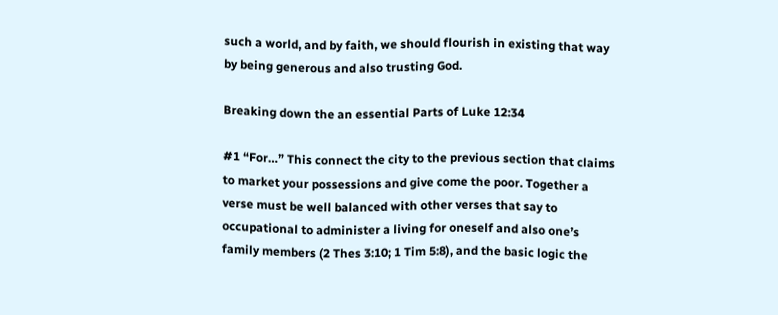such a world, and by faith, we should flourish in existing that way by being generous and also trusting God.

Breaking down the an essential Parts of Luke 12:34

#1 “For…” This connect the city to the previous section that claims to market your possessions and give come the poor. Together a verse must be well balanced with other verses that say to occupational to administer a living for oneself and also one’s family members (2 Thes 3:10; 1 Tim 5:8), and the basic logic the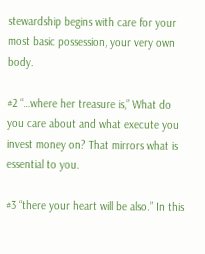stewardship begins with care for your most basic possession, your very own body.

#2 “…where her treasure is,” What do you care about and what execute you invest money on? That mirrors what is essential to you.

#3 “there your heart will be also.” In this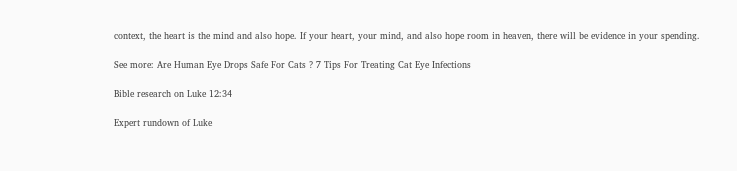context, the heart is the mind and also hope. If your heart, your mind, and also hope room in heaven, there will be evidence in your spending.

See more: Are Human Eye Drops Safe For Cats ? 7 Tips For Treating Cat Eye Infections

Bible research on Luke 12:34

Expert rundown of Luke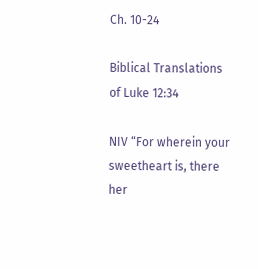Ch. 10-24

Biblical Translations of Luke 12:34

NIV “For wherein your sweetheart is, there her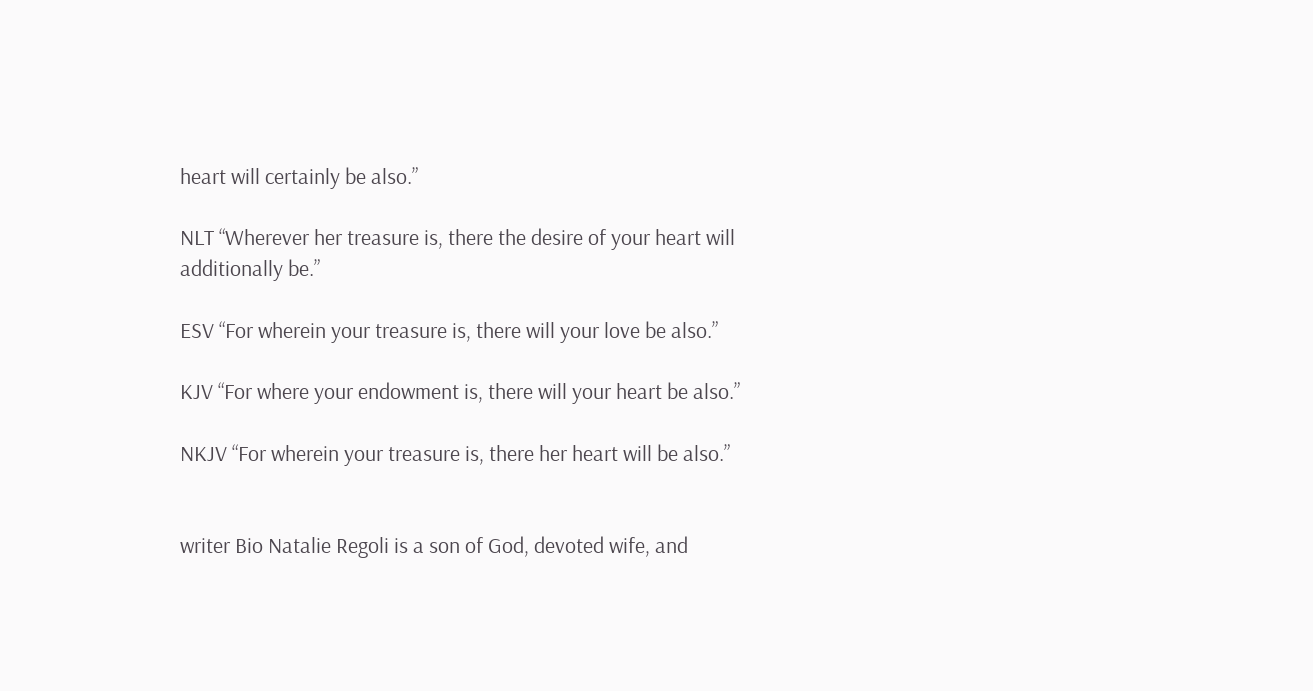heart will certainly be also.”

NLT “Wherever her treasure is, there the desire of your heart will additionally be.”

ESV “For wherein your treasure is, there will your love be also.”

KJV “For where your endowment is, there will your heart be also.”

NKJV “For wherein your treasure is, there her heart will be also.”


writer Bio Natalie Regoli is a son of God, devoted wife, and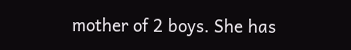mother of 2 boys. She has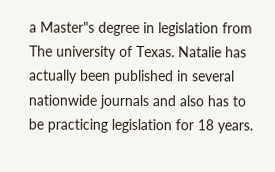a Master"s degree in legislation from The university of Texas. Natalie has actually been published in several nationwide journals and also has to be practicing legislation for 18 years.